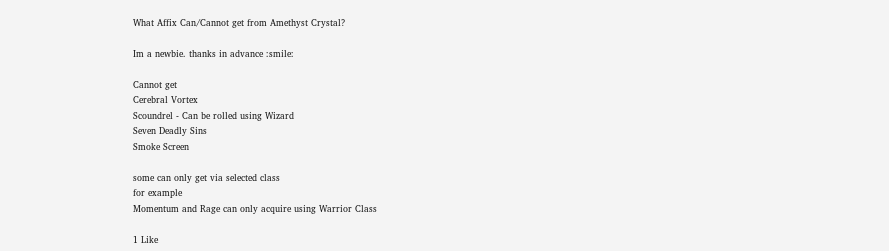What Affix Can/Cannot get from Amethyst Crystal?

Im a newbie. thanks in advance :smile:

Cannot get
Cerebral Vortex
Scoundrel - Can be rolled using Wizard
Seven Deadly Sins
Smoke Screen

some can only get via selected class
for example
Momentum and Rage can only acquire using Warrior Class

1 Like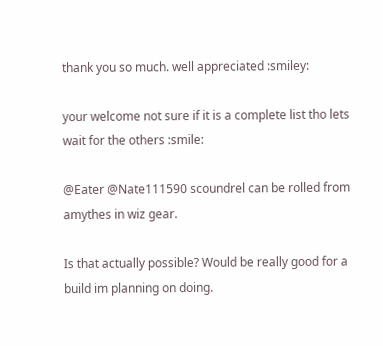thank you so much. well appreciated :smiley:

your welcome not sure if it is a complete list tho lets wait for the others :smile:

@Eater @Nate111590 scoundrel can be rolled from amythes in wiz gear.

Is that actually possible? Would be really good for a build im planning on doing.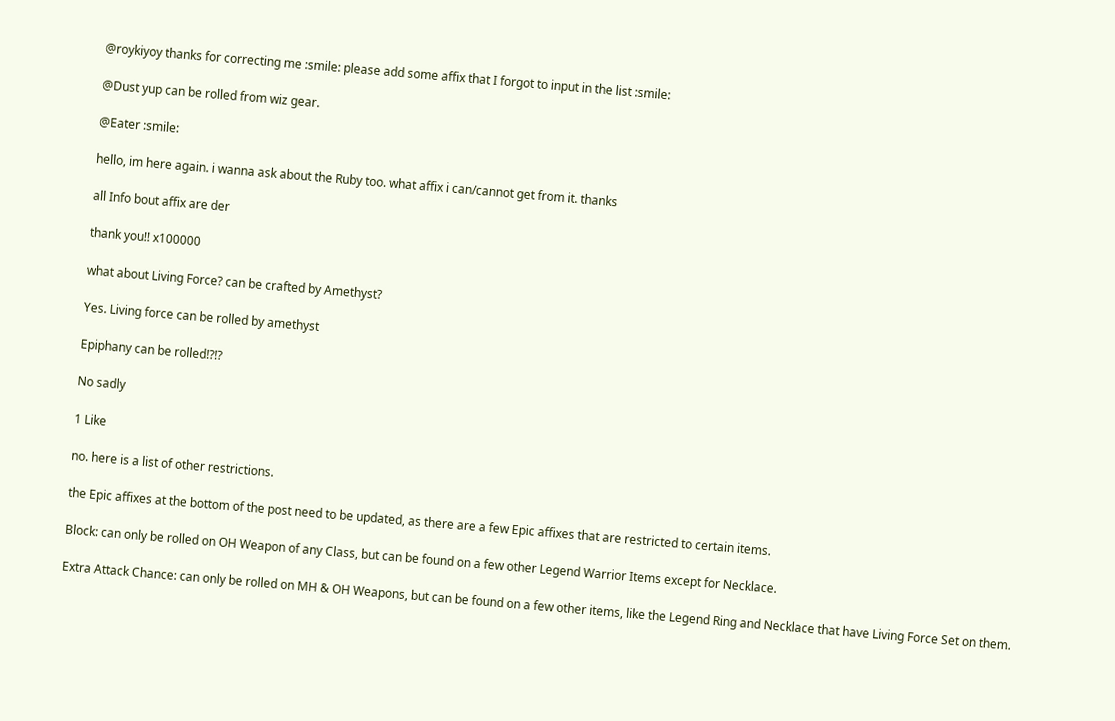@roykiyoy thanks for correcting me :smile: please add some affix that I forgot to input in the list :smile:

@Dust yup can be rolled from wiz gear.

@Eater :smile:

hello, im here again. i wanna ask about the Ruby too. what affix i can/cannot get from it. thanks

all Info bout affix are der

thank you!! x100000

what about Living Force? can be crafted by Amethyst?

Yes. Living force can be rolled by amethyst

Epiphany can be rolled!?!?

No sadly

1 Like

no. here is a list of other restrictions.

the Epic affixes at the bottom of the post need to be updated, as there are a few Epic affixes that are restricted to certain items.

Block: can only be rolled on OH Weapon of any Class, but can be found on a few other Legend Warrior Items except for Necklace.

Extra Attack Chance: can only be rolled on MH & OH Weapons, but can be found on a few other items, like the Legend Ring and Necklace that have Living Force Set on them.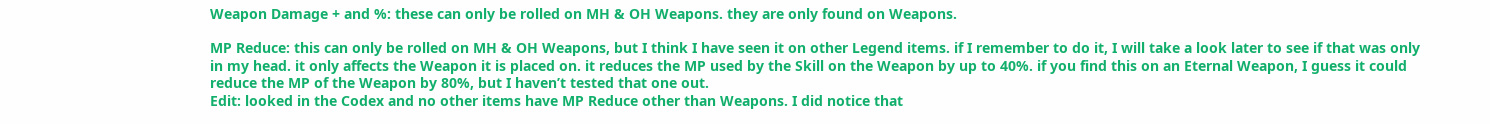Weapon Damage + and %: these can only be rolled on MH & OH Weapons. they are only found on Weapons.

MP Reduce: this can only be rolled on MH & OH Weapons, but I think I have seen it on other Legend items. if I remember to do it, I will take a look later to see if that was only in my head. it only affects the Weapon it is placed on. it reduces the MP used by the Skill on the Weapon by up to 40%. if you find this on an Eternal Weapon, I guess it could reduce the MP of the Weapon by 80%, but I haven’t tested that one out.
Edit: looked in the Codex and no other items have MP Reduce other than Weapons. I did notice that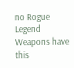no Rogue Legend Weapons have this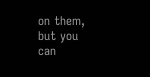on them, but you can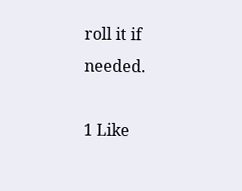roll it if needed.

1 Like